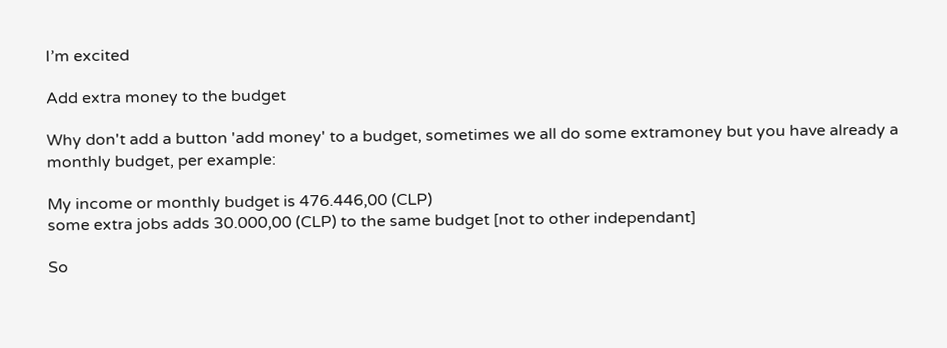I’m excited

Add extra money to the budget

Why don't add a button 'add money' to a budget, sometimes we all do some extramoney but you have already a monthly budget, per example:

My income or monthly budget is 476.446,00 (CLP)
some extra jobs adds 30.000,00 (CLP) to the same budget [not to other independant]

So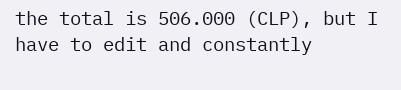the total is 506.000 (CLP), but I have to edit and constantly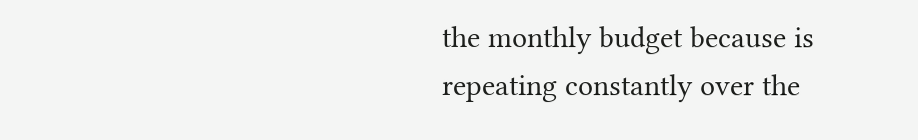the monthly budget because is repeating constantly over the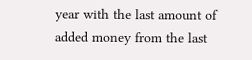year with the last amount of added money from the last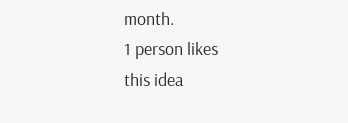month.
1 person likes
this idea